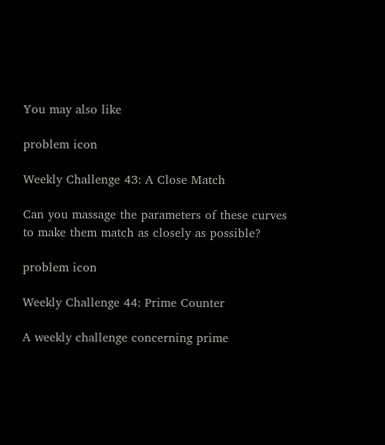You may also like

problem icon

Weekly Challenge 43: A Close Match

Can you massage the parameters of these curves to make them match as closely as possible?

problem icon

Weekly Challenge 44: Prime Counter

A weekly challenge concerning prime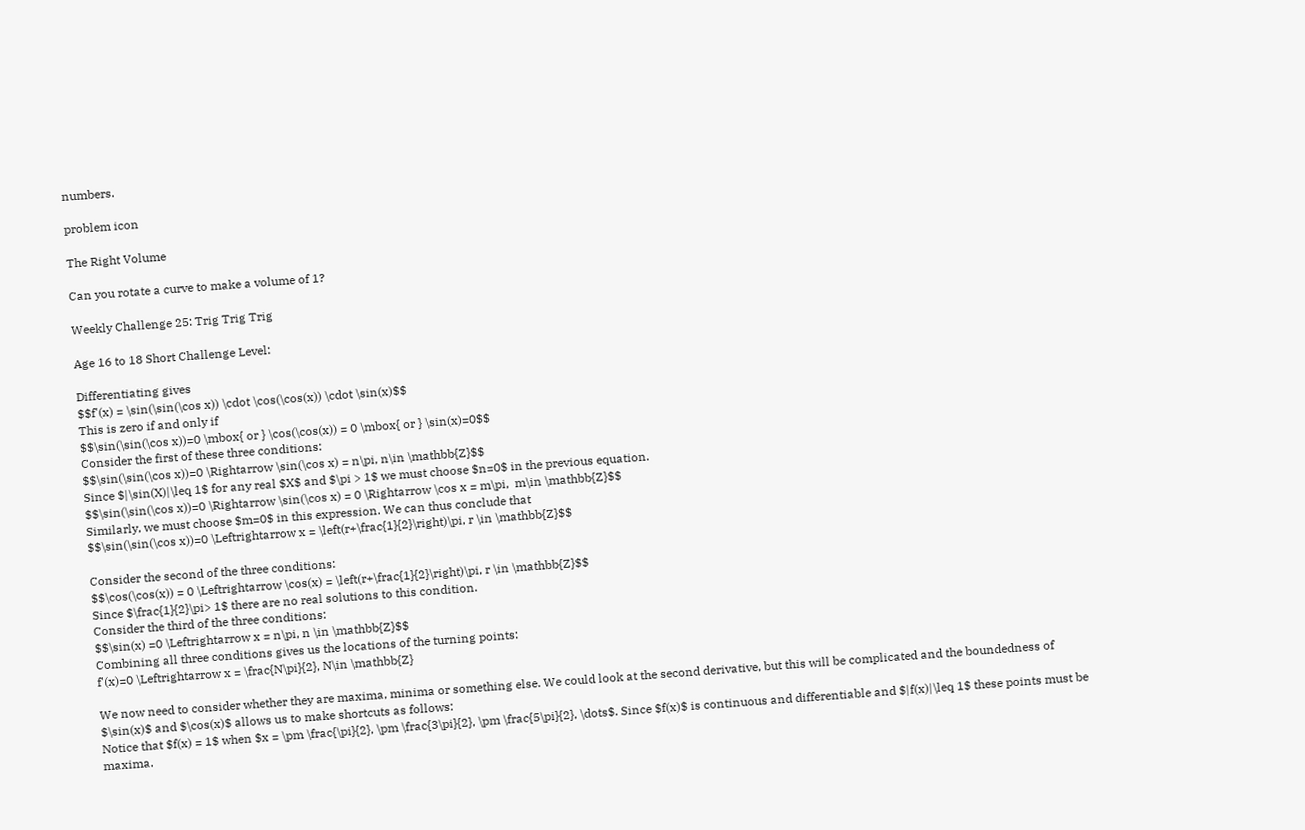numbers.

problem icon

The Right Volume

Can you rotate a curve to make a volume of 1?

Weekly Challenge 25: Trig Trig Trig

Age 16 to 18 Short Challenge Level:

Differentiating gives
$$f'(x) = \sin(\sin(\cos x)) \cdot \cos(\cos(x)) \cdot \sin(x)$$
This is zero if and only if
$$\sin(\sin(\cos x))=0 \mbox{ or } \cos(\cos(x)) = 0 \mbox{ or } \sin(x)=0$$
Consider the first of these three conditions:
$$\sin(\sin(\cos x))=0 \Rightarrow \sin(\cos x) = n\pi, n\in \mathbb{Z}$$
Since $|\sin(X)|\leq 1$ for any real $X$ and $\pi > 1$ we must choose $n=0$ in the previous equation.
$$\sin(\sin(\cos x))=0 \Rightarrow \sin(\cos x) = 0 \Rightarrow \cos x = m\pi,  m\in \mathbb{Z}$$
Similarly, we must choose $m=0$ in this expression. We can thus conclude that
$$\sin(\sin(\cos x))=0 \Leftrightarrow x = \left(r+\frac{1}{2}\right)\pi, r \in \mathbb{Z}$$

Consider the second of the three conditions:
$$\cos(\cos(x)) = 0 \Leftrightarrow \cos(x) = \left(r+\frac{1}{2}\right)\pi, r \in \mathbb{Z}$$
Since $\frac{1}{2}\pi> 1$ there are no real solutions to this condition.
Consider the third of the three conditions:
$$\sin(x) =0 \Leftrightarrow x = n\pi, n \in \mathbb{Z}$$
Combining all three conditions gives us the locations of the turning points:
f'(x)=0 \Leftrightarrow x = \frac{N\pi}{2}, N\in \mathbb{Z}

We now need to consider whether they are maxima, minima or something else. We could look at the second derivative, but this will be complicated and the boundedness of $\sin(x)$ and $\cos(x)$ allows us to make shortcuts as follows:
Notice that $f(x) = 1$ when $x = \pm \frac{\pi}{2}, \pm \frac{3\pi}{2}, \pm \frac{5\pi}{2}, \dots$. Since $f(x)$ is continuous and differentiable and $|f(x)|\leq 1$ these points must be maxima.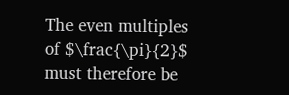The even multiples of $\frac{\pi}{2}$ must therefore be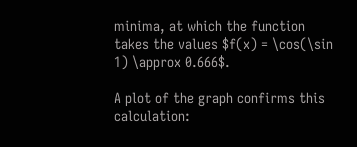minima, at which the function takes the values $f(x) = \cos(\sin 1) \approx 0.666$.

A plot of the graph confirms this calculation: